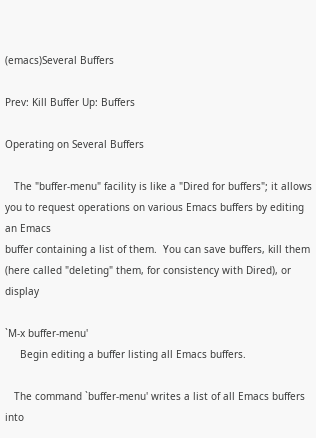(emacs)Several Buffers

Prev: Kill Buffer Up: Buffers

Operating on Several Buffers

   The "buffer-menu" facility is like a "Dired for buffers"; it allows
you to request operations on various Emacs buffers by editing an Emacs
buffer containing a list of them.  You can save buffers, kill them
(here called "deleting" them, for consistency with Dired), or display

`M-x buffer-menu'
     Begin editing a buffer listing all Emacs buffers.

   The command `buffer-menu' writes a list of all Emacs buffers into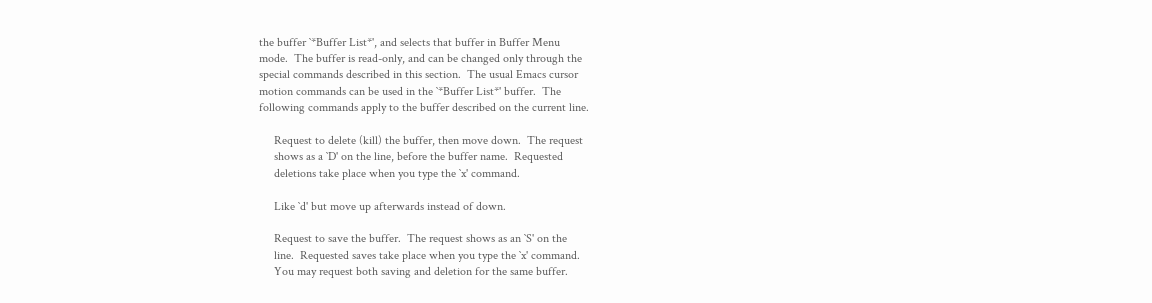the buffer `*Buffer List*', and selects that buffer in Buffer Menu
mode.  The buffer is read-only, and can be changed only through the
special commands described in this section.  The usual Emacs cursor
motion commands can be used in the `*Buffer List*' buffer.  The
following commands apply to the buffer described on the current line.

     Request to delete (kill) the buffer, then move down.  The request
     shows as a `D' on the line, before the buffer name.  Requested
     deletions take place when you type the `x' command.

     Like `d' but move up afterwards instead of down.

     Request to save the buffer.  The request shows as an `S' on the
     line.  Requested saves take place when you type the `x' command.
     You may request both saving and deletion for the same buffer.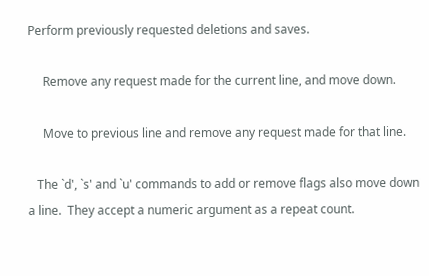Perform previously requested deletions and saves.

     Remove any request made for the current line, and move down.

     Move to previous line and remove any request made for that line.

   The `d', `s' and `u' commands to add or remove flags also move down
a line.  They accept a numeric argument as a repeat count.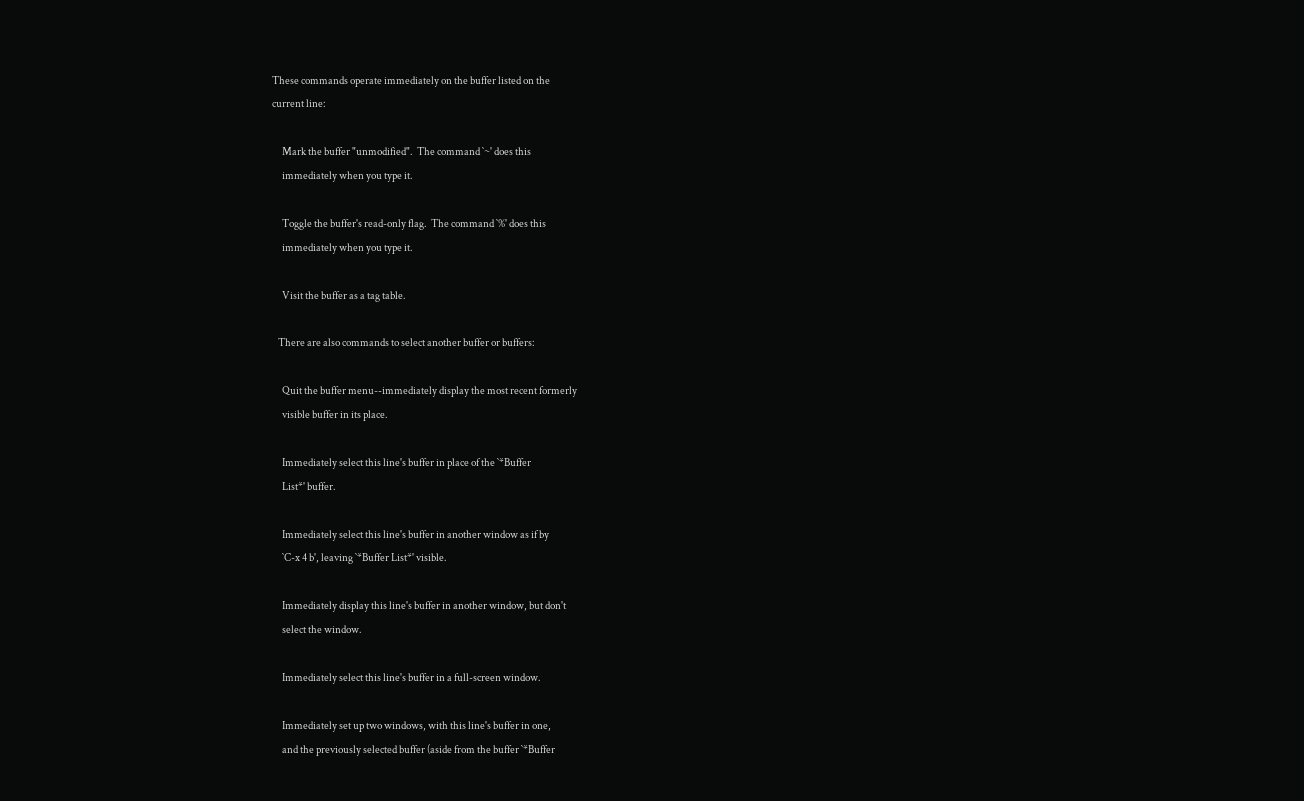These commands operate immediately on the buffer listed on the
current line:

     Mark the buffer "unmodified".  The command `~' does this
     immediately when you type it.

     Toggle the buffer's read-only flag.  The command `%' does this
     immediately when you type it.

     Visit the buffer as a tag table.

   There are also commands to select another buffer or buffers:

     Quit the buffer menu--immediately display the most recent formerly
     visible buffer in its place.

     Immediately select this line's buffer in place of the `*Buffer
     List*' buffer.

     Immediately select this line's buffer in another window as if by
     `C-x 4 b', leaving `*Buffer List*' visible.

     Immediately display this line's buffer in another window, but don't
     select the window.

     Immediately select this line's buffer in a full-screen window.

     Immediately set up two windows, with this line's buffer in one,
     and the previously selected buffer (aside from the buffer `*Buffer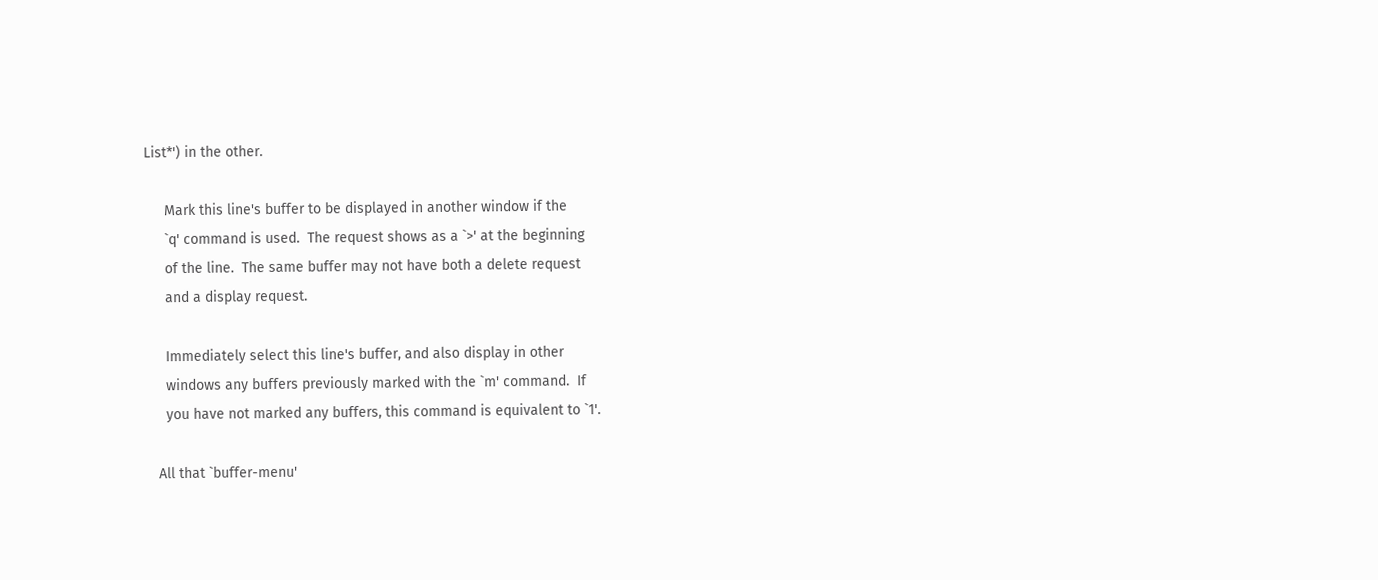List*') in the other.

     Mark this line's buffer to be displayed in another window if the
     `q' command is used.  The request shows as a `>' at the beginning
     of the line.  The same buffer may not have both a delete request
     and a display request.

     Immediately select this line's buffer, and also display in other
     windows any buffers previously marked with the `m' command.  If
     you have not marked any buffers, this command is equivalent to `1'.

   All that `buffer-menu'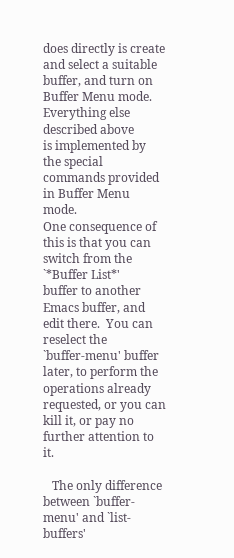does directly is create and select a suitable
buffer, and turn on Buffer Menu mode.  Everything else described above
is implemented by the special commands provided in Buffer Menu mode.
One consequence of this is that you can switch from the `*Buffer List*'
buffer to another Emacs buffer, and edit there.  You can reselect the
`buffer-menu' buffer later, to perform the operations already
requested, or you can kill it, or pay no further attention to it.

   The only difference between `buffer-menu' and `list-buffers'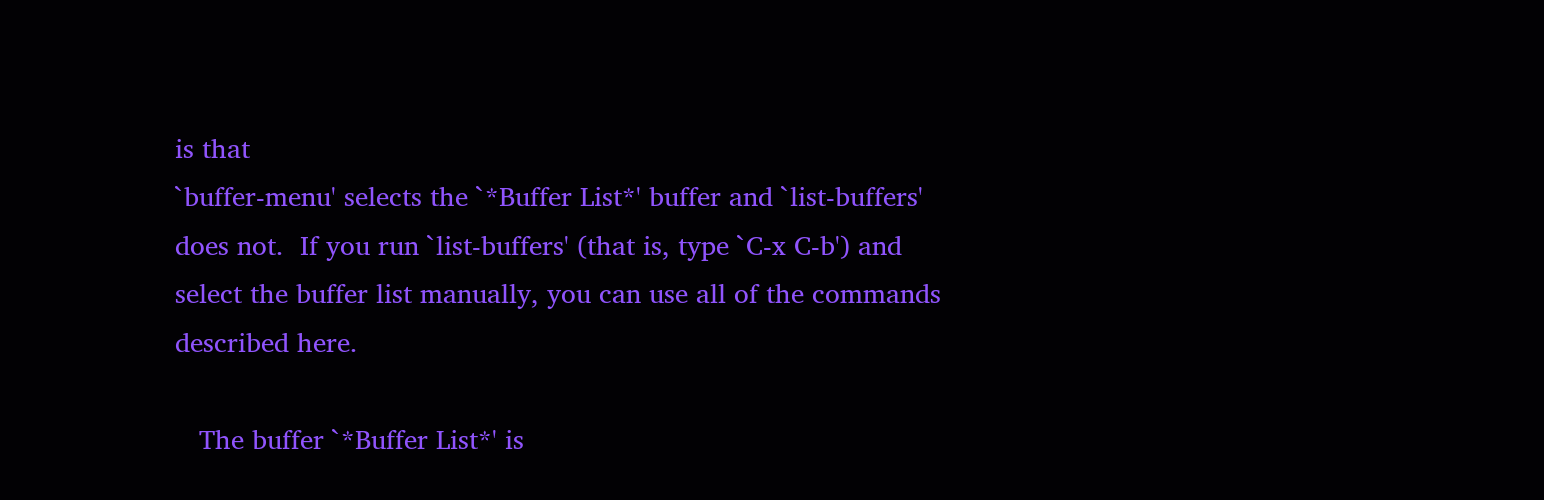is that
`buffer-menu' selects the `*Buffer List*' buffer and `list-buffers'
does not.  If you run `list-buffers' (that is, type `C-x C-b') and
select the buffer list manually, you can use all of the commands
described here.

   The buffer `*Buffer List*' is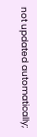not updated automatically;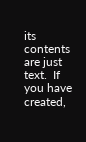its
contents are just text.  If you have created,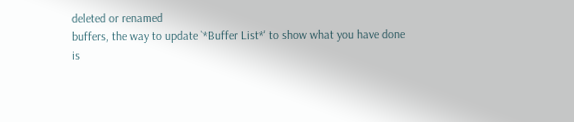deleted or renamed
buffers, the way to update `*Buffer List*' to show what you have done
is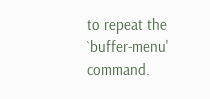to repeat the `buffer-menu' command.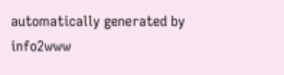automatically generated by info2www